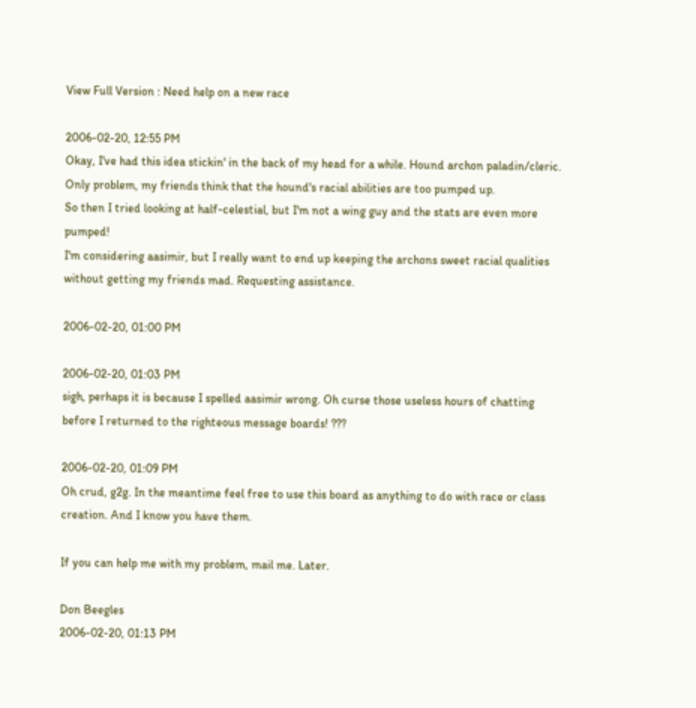View Full Version : Need help on a new race

2006-02-20, 12:55 PM
Okay, I've had this idea stickin' in the back of my head for a while. Hound archon paladin/cleric. Only problem, my friends think that the hound's racial abilities are too pumped up.
So then I tried looking at half-celestial, but I'm not a wing guy and the stats are even more pumped!
I'm considering aasimir, but I really want to end up keeping the archons sweet racial qualities without getting my friends mad. Requesting assistance.

2006-02-20, 01:00 PM

2006-02-20, 01:03 PM
sigh, perhaps it is because I spelled aasimir wrong. Oh curse those useless hours of chatting before I returned to the righteous message boards! ???

2006-02-20, 01:09 PM
Oh crud, g2g. In the meantime feel free to use this board as anything to do with race or class creation. And I know you have them.

If you can help me with my problem, mail me. Later.

Don Beegles
2006-02-20, 01:13 PM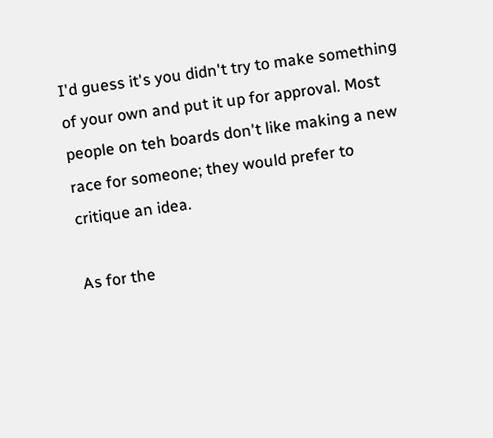I'd guess it's you didn't try to make something of your own and put it up for approval. Most people on teh boards don't like making a new race for someone; they would prefer to critique an idea.

As for the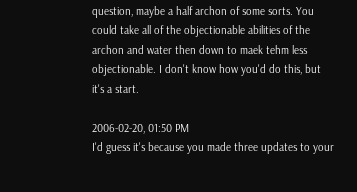question, maybe a half archon of some sorts. You could take all of the objectionable abilities of the archon and water then down to maek tehm less objectionable. I don't know how you'd do this, but it's a start.

2006-02-20, 01:50 PM
I'd guess it's because you made three updates to your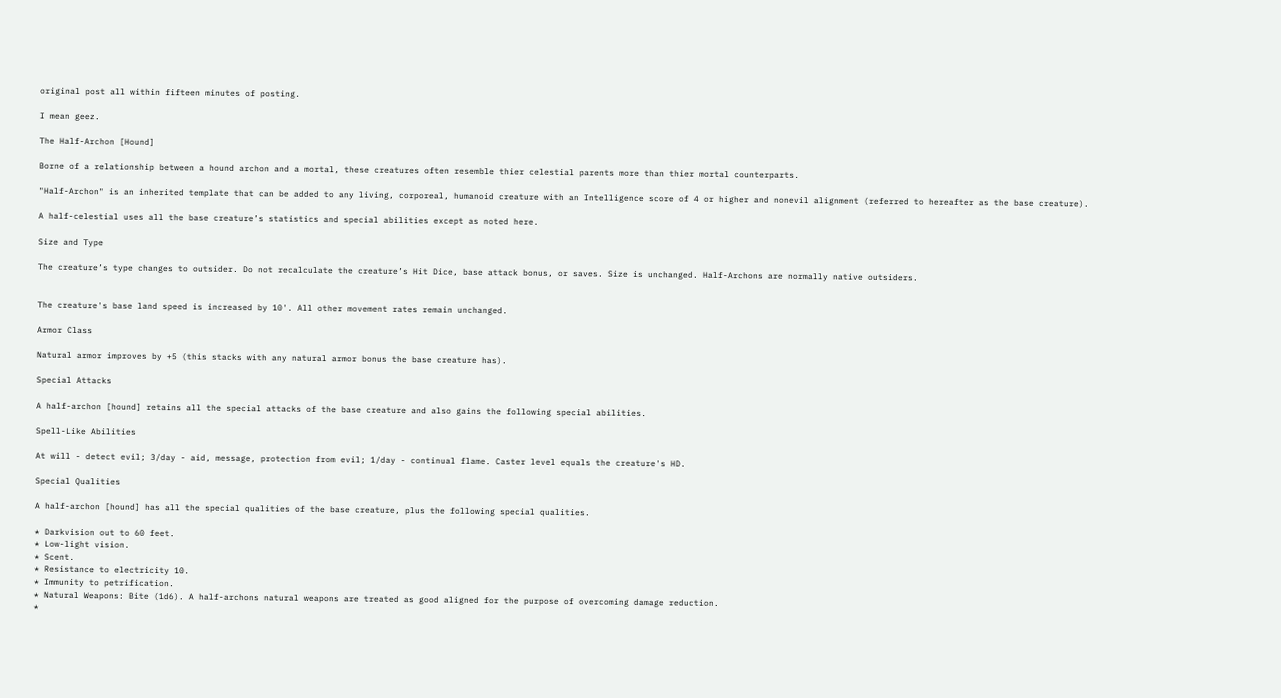original post all within fifteen minutes of posting.

I mean geez.

The Half-Archon [Hound]

Borne of a relationship between a hound archon and a mortal, these creatures often resemble thier celestial parents more than thier mortal counterparts.

"Half-Archon" is an inherited template that can be added to any living, corporeal, humanoid creature with an Intelligence score of 4 or higher and nonevil alignment (referred to hereafter as the base creature).

A half-celestial uses all the base creature’s statistics and special abilities except as noted here.

Size and Type

The creature’s type changes to outsider. Do not recalculate the creature’s Hit Dice, base attack bonus, or saves. Size is unchanged. Half-Archons are normally native outsiders.


The creature's base land speed is increased by 10'. All other movement rates remain unchanged.

Armor Class

Natural armor improves by +5 (this stacks with any natural armor bonus the base creature has).

Special Attacks

A half-archon [hound] retains all the special attacks of the base creature and also gains the following special abilities.

Spell-Like Abilities

At will - detect evil; 3/day - aid, message, protection from evil; 1/day - continual flame. Caster level equals the creature's HD.

Special Qualities

A half-archon [hound] has all the special qualities of the base creature, plus the following special qualities.

* Darkvision out to 60 feet.
* Low-light vision.
* Scent.
* Resistance to electricity 10.
* Immunity to petrification.
* Natural Weapons: Bite (1d6). A half-archons natural weapons are treated as good aligned for the purpose of overcoming damage reduction.
*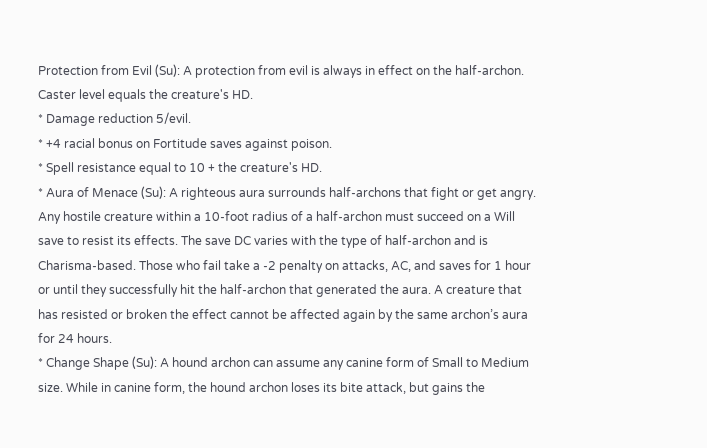Protection from Evil (Su): A protection from evil is always in effect on the half-archon. Caster level equals the creature's HD.
* Damage reduction 5/evil.
* +4 racial bonus on Fortitude saves against poison.
* Spell resistance equal to 10 + the creature's HD.
* Aura of Menace (Su): A righteous aura surrounds half-archons that fight or get angry. Any hostile creature within a 10-foot radius of a half-archon must succeed on a Will save to resist its effects. The save DC varies with the type of half-archon and is Charisma-based. Those who fail take a -2 penalty on attacks, AC, and saves for 1 hour or until they successfully hit the half-archon that generated the aura. A creature that has resisted or broken the effect cannot be affected again by the same archon’s aura for 24 hours.
* Change Shape (Su): A hound archon can assume any canine form of Small to Medium size. While in canine form, the hound archon loses its bite attack, but gains the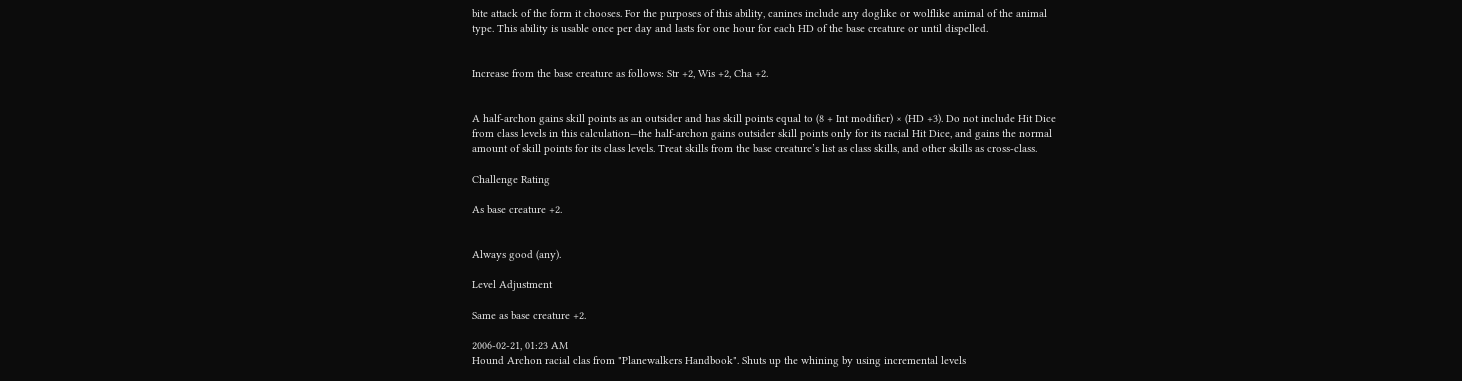bite attack of the form it chooses. For the purposes of this ability, canines include any doglike or wolflike animal of the animal type. This ability is usable once per day and lasts for one hour for each HD of the base creature or until dispelled.


Increase from the base creature as follows: Str +2, Wis +2, Cha +2.


A half-archon gains skill points as an outsider and has skill points equal to (8 + Int modifier) × (HD +3). Do not include Hit Dice from class levels in this calculation—the half-archon gains outsider skill points only for its racial Hit Dice, and gains the normal amount of skill points for its class levels. Treat skills from the base creature’s list as class skills, and other skills as cross-class.

Challenge Rating

As base creature +2.


Always good (any).

Level Adjustment

Same as base creature +2.

2006-02-21, 01:23 AM
Hound Archon racial clas from "Planewalkers Handbook". Shuts up the whining by using incremental levels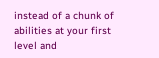instead of a chunk of abilities at your first level and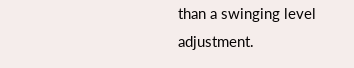than a swinging level adjustment.